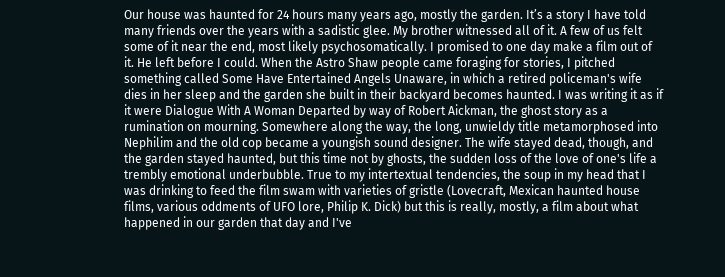Our house was haunted for 24 hours many years ago, mostly the garden. It’s a story I have told many friends over the years with a sadistic glee. My brother witnessed all of it. A few of us felt some of it near the end, most likely psychosomatically. I promised to one day make a film out of it. He left before I could. When the Astro Shaw people came foraging for stories, I pitched something called Some Have Entertained Angels Unaware, in which a retired policeman's wife dies in her sleep and the garden she built in their backyard becomes haunted. I was writing it as if it were Dialogue With A Woman Departed by way of Robert Aickman, the ghost story as a rumination on mourning. Somewhere along the way, the long, unwieldy title metamorphosed into Nephilim and the old cop became a youngish sound designer. The wife stayed dead, though, and the garden stayed haunted, but this time not by ghosts, the sudden loss of the love of one's life a trembly emotional underbubble. True to my intertextual tendencies, the soup in my head that I was drinking to feed the film swam with varieties of gristle (Lovecraft, Mexican haunted house films, various oddments of UFO lore, Philip K. Dick) but this is really, mostly, a film about what happened in our garden that day and I've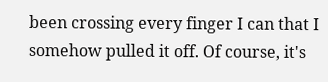been crossing every finger I can that I somehow pulled it off. Of course, it's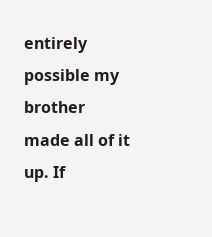entirely possible my brother made all of it up. If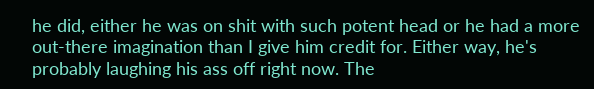he did, either he was on shit with such potent head or he had a more out-there imagination than I give him credit for. Either way, he's probably laughing his ass off right now. The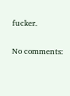fucker.

No comments: